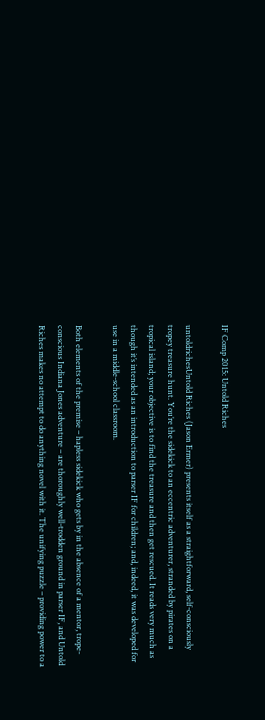IF Comp 2015: Untold Riches

untoldrichesUntold Riches (Jason Ermer) presents itself as a straightforward, self-consciously tropey treasure hunt. You’re the sidekick to an eccentric adventurer, stranded by pirates on a tropical island; your objective is to find the treasure and then get rescued. It reads very much as though it’s intended as an introduction to parser IF for children; and, indeed, it was developed for use in a middle-school classroom.

Both elements of the premise – hapless sidekick who gets by in the absence of a mentor, trope-conscious Indiana Jones adventure – are thoroughly well-trodden ground in parser IF, and Untold Riches makes no attempt to do anything novel with it. The unifying puzzle – providing power to a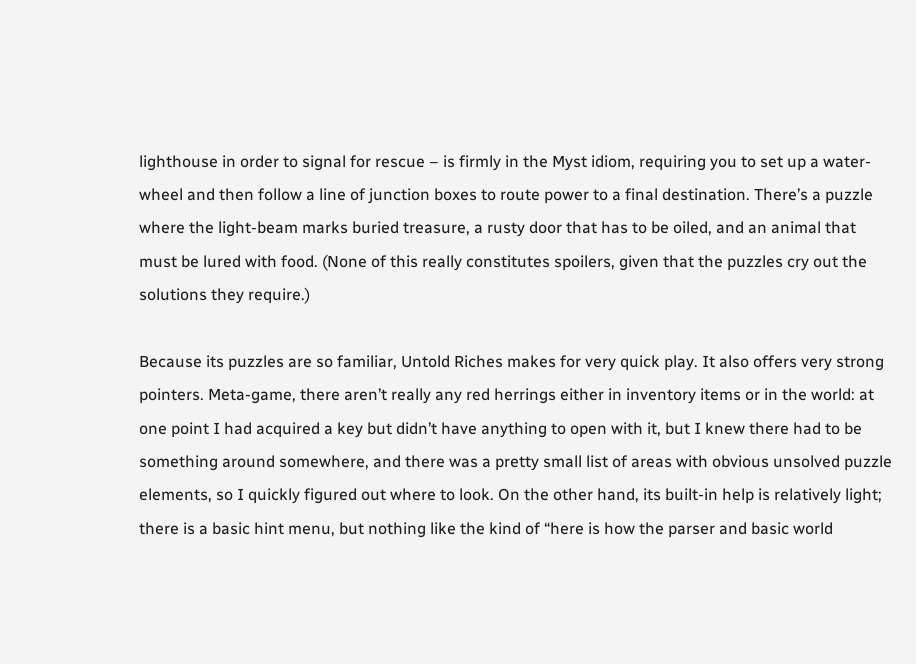lighthouse in order to signal for rescue – is firmly in the Myst idiom, requiring you to set up a water-wheel and then follow a line of junction boxes to route power to a final destination. There’s a puzzle where the light-beam marks buried treasure, a rusty door that has to be oiled, and an animal that must be lured with food. (None of this really constitutes spoilers, given that the puzzles cry out the solutions they require.)

Because its puzzles are so familiar, Untold Riches makes for very quick play. It also offers very strong pointers. Meta-game, there aren’t really any red herrings either in inventory items or in the world: at one point I had acquired a key but didn’t have anything to open with it, but I knew there had to be something around somewhere, and there was a pretty small list of areas with obvious unsolved puzzle elements, so I quickly figured out where to look. On the other hand, its built-in help is relatively light; there is a basic hint menu, but nothing like the kind of “here is how the parser and basic world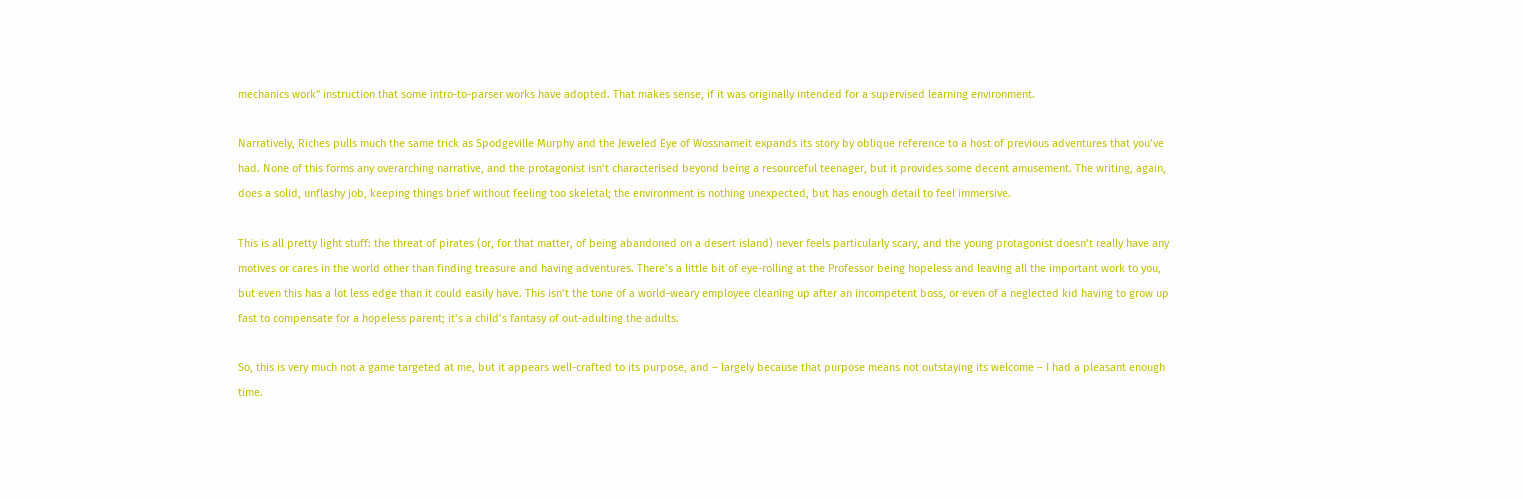mechanics work” instruction that some intro-to-parser works have adopted. That makes sense, if it was originally intended for a supervised learning environment.

Narratively, Riches pulls much the same trick as Spodgeville Murphy and the Jeweled Eye of Wossnameit expands its story by oblique reference to a host of previous adventures that you’ve had. None of this forms any overarching narrative, and the protagonist isn’t characterised beyond being a resourceful teenager, but it provides some decent amusement. The writing, again, does a solid, unflashy job, keeping things brief without feeling too skeletal; the environment is nothing unexpected, but has enough detail to feel immersive.

This is all pretty light stuff: the threat of pirates (or, for that matter, of being abandoned on a desert island) never feels particularly scary, and the young protagonist doesn’t really have any motives or cares in the world other than finding treasure and having adventures. There’s a little bit of eye-rolling at the Professor being hopeless and leaving all the important work to you, but even this has a lot less edge than it could easily have. This isn’t the tone of a world-weary employee cleaning up after an incompetent boss, or even of a neglected kid having to grow up fast to compensate for a hopeless parent; it’s a child’s fantasy of out-adulting the adults.

So, this is very much not a game targeted at me, but it appears well-crafted to its purpose, and – largely because that purpose means not outstaying its welcome – I had a pleasant enough time.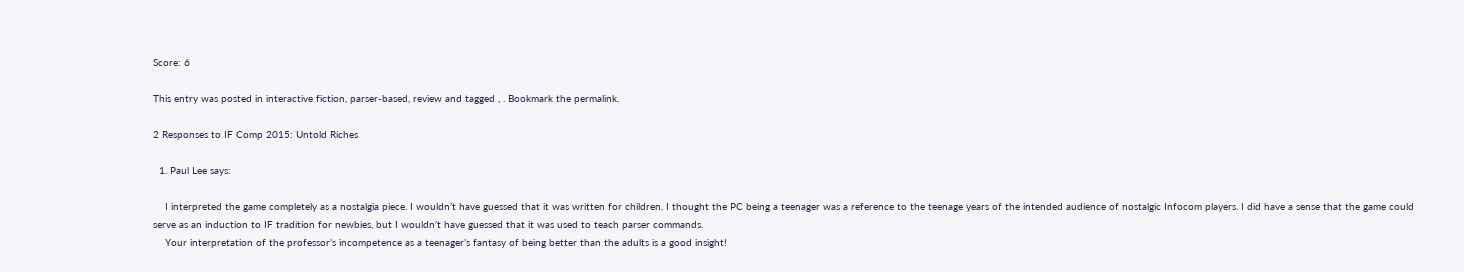Score: 6

This entry was posted in interactive fiction, parser-based, review and tagged , . Bookmark the permalink.

2 Responses to IF Comp 2015: Untold Riches

  1. Paul Lee says:

    I interpreted the game completely as a nostalgia piece. I wouldn’t have guessed that it was written for children. I thought the PC being a teenager was a reference to the teenage years of the intended audience of nostalgic Infocom players. I did have a sense that the game could serve as an induction to IF tradition for newbies, but I wouldn’t have guessed that it was used to teach parser commands.
    Your interpretation of the professor’s incompetence as a teenager’s fantasy of being better than the adults is a good insight!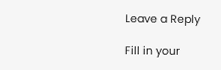Leave a Reply

Fill in your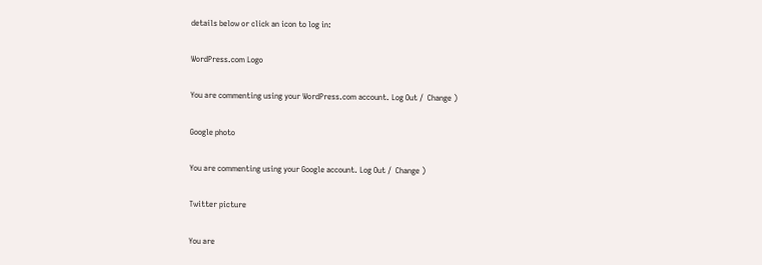details below or click an icon to log in:

WordPress.com Logo

You are commenting using your WordPress.com account. Log Out /  Change )

Google photo

You are commenting using your Google account. Log Out /  Change )

Twitter picture

You are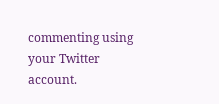commenting using your Twitter account.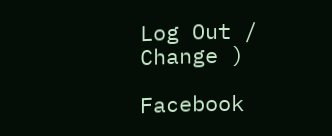Log Out /  Change )

Facebook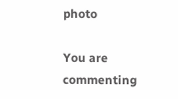photo

You are commenting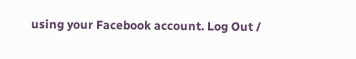using your Facebook account. Log Out /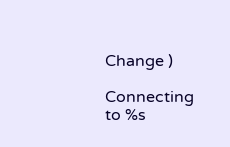Change )

Connecting to %s